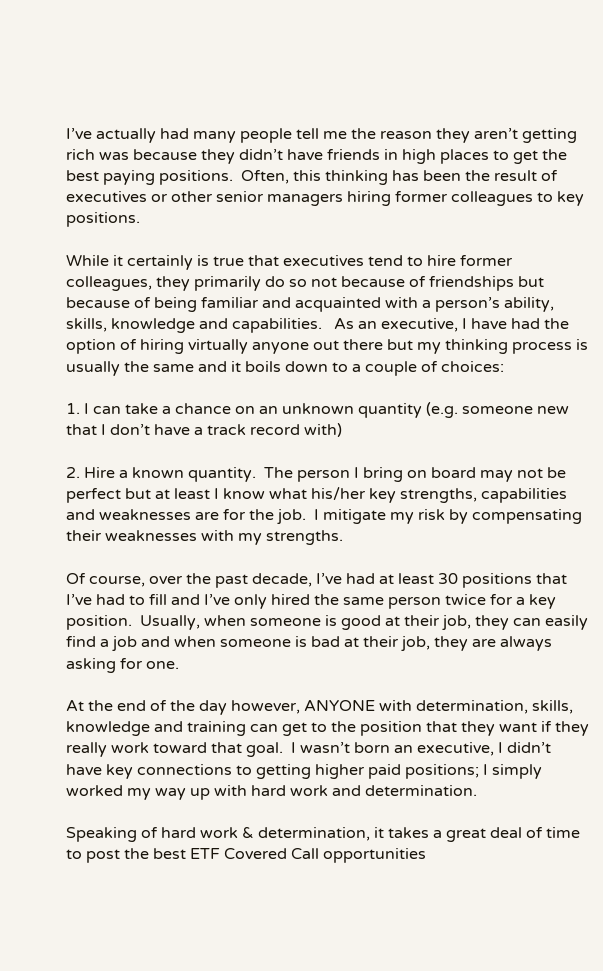I’ve actually had many people tell me the reason they aren’t getting rich was because they didn’t have friends in high places to get the best paying positions.  Often, this thinking has been the result of executives or other senior managers hiring former colleagues to key positions.

While it certainly is true that executives tend to hire former colleagues, they primarily do so not because of friendships but because of being familiar and acquainted with a person’s ability, skills, knowledge and capabilities.   As an executive, I have had the option of hiring virtually anyone out there but my thinking process is usually the same and it boils down to a couple of choices:

1. I can take a chance on an unknown quantity (e.g. someone new that I don’t have a track record with)

2. Hire a known quantity.  The person I bring on board may not be perfect but at least I know what his/her key strengths, capabilities and weaknesses are for the job.  I mitigate my risk by compensating their weaknesses with my strengths.

Of course, over the past decade, I’ve had at least 30 positions that I’ve had to fill and I’ve only hired the same person twice for a key position.  Usually, when someone is good at their job, they can easily find a job and when someone is bad at their job, they are always asking for one.

At the end of the day however, ANYONE with determination, skills, knowledge and training can get to the position that they want if they really work toward that goal.  I wasn’t born an executive, I didn’t have key connections to getting higher paid positions; I simply worked my way up with hard work and determination.

Speaking of hard work & determination, it takes a great deal of time to post the best ETF Covered Call opportunities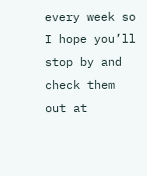every week so I hope you’ll stop by and check them out at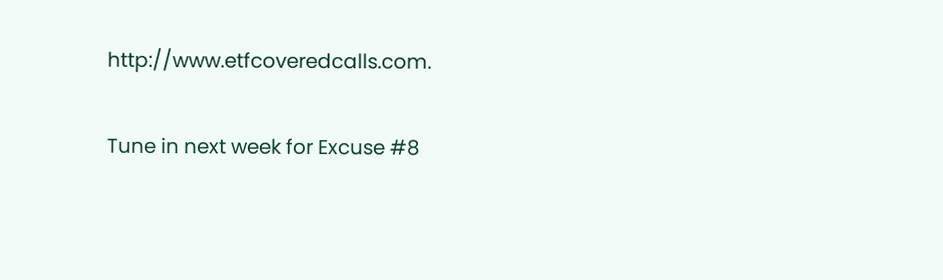http://www.etfcoveredcalls.com.

Tune in next week for Excuse #8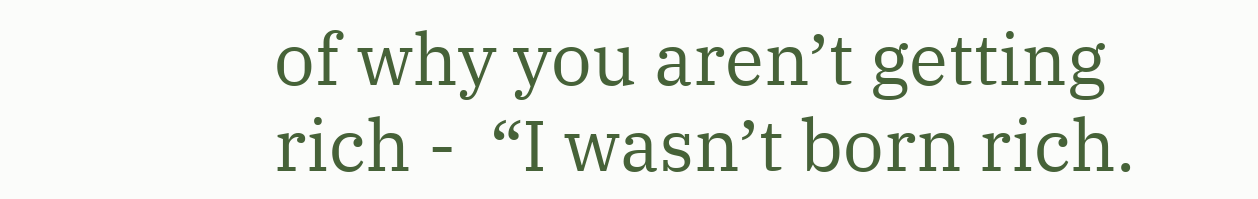of why you aren’t getting rich -  “I wasn’t born rich.